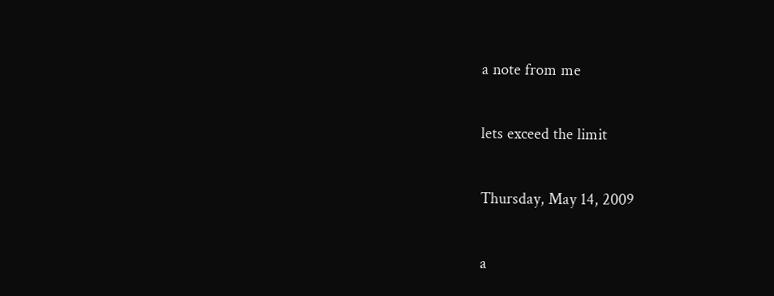a note from me

lets exceed the limit

Thursday, May 14, 2009

a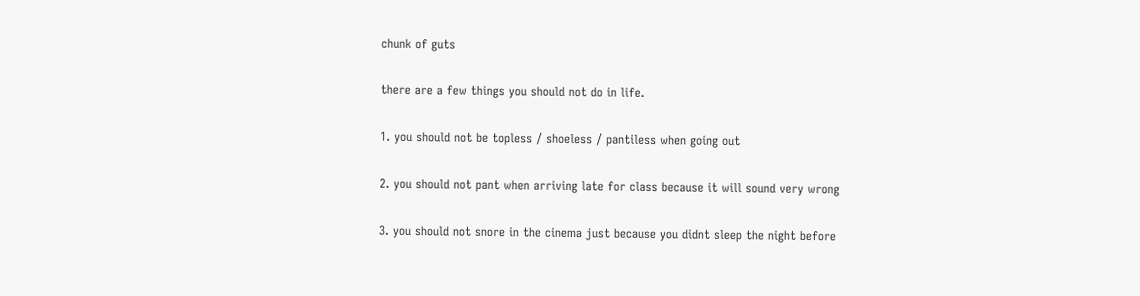chunk of guts

there are a few things you should not do in life.

1. you should not be topless / shoeless / pantiless when going out

2. you should not pant when arriving late for class because it will sound very wrong

3. you should not snore in the cinema just because you didnt sleep the night before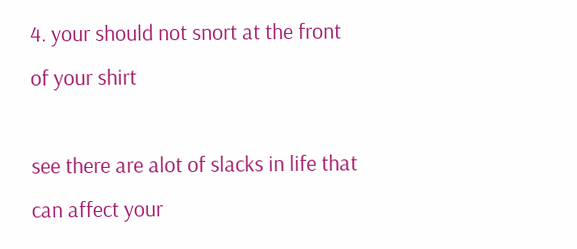4. your should not snort at the front of your shirt

see there are alot of slacks in life that can affect your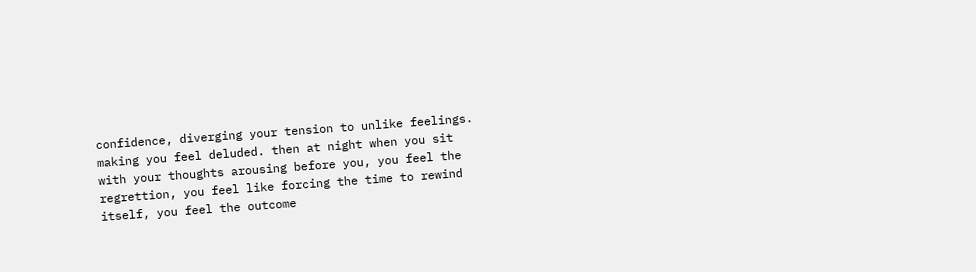confidence, diverging your tension to unlike feelings. making you feel deluded. then at night when you sit with your thoughts arousing before you, you feel the regrettion, you feel like forcing the time to rewind itself, you feel the outcome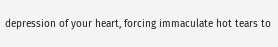depression of your heart, forcing immaculate hot tears to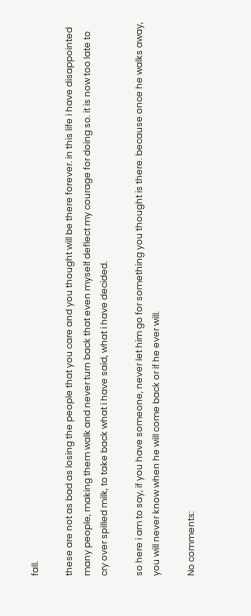fall.

these are not as bad as losing the people that you care and you thought will be there forever. in this life i have disappointed many people, making them walk and never turn back that even myself deflect my courage for doing so. it is now too late to cry over spilled milk, to take back what i have said, what i have decided.

so here i am to say, if you have someone, never let him go for something you thought is there. because once he walks away, you will never know when he will come back or if he ever will.

No comments: